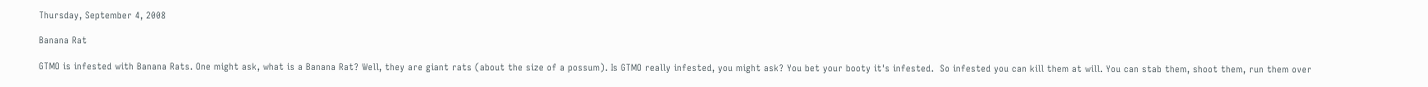Thursday, September 4, 2008

Banana Rat

GTMO is infested with Banana Rats. One might ask, what is a Banana Rat? Well, they are giant rats (about the size of a possum). Is GTMO really infested, you might ask? You bet your booty it's infested.  So infested you can kill them at will. You can stab them, shoot them, run them over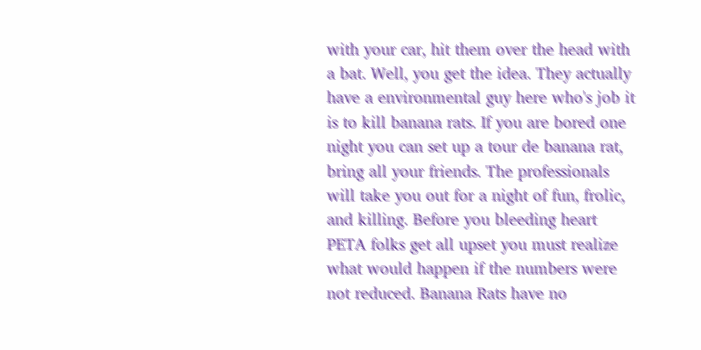with your car, hit them over the head with a bat. Well, you get the idea. They actually have a environmental guy here who's job it is to kill banana rats. If you are bored one night you can set up a tour de banana rat, bring all your friends. The professionals will take you out for a night of fun, frolic, and killing. Before you bleeding heart PETA folks get all upset you must realize what would happen if the numbers were not reduced. Banana Rats have no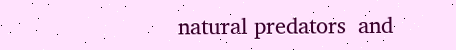natural predators  and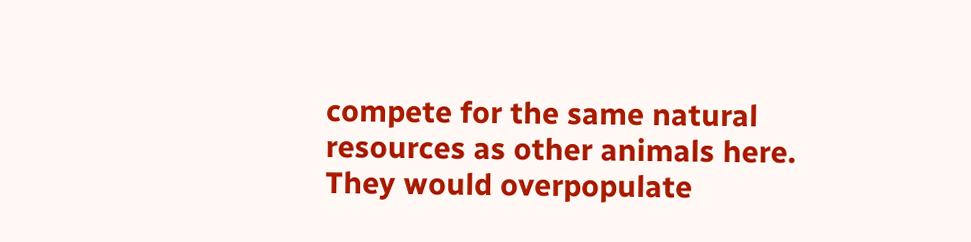compete for the same natural resources as other animals here. They would overpopulate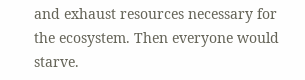and exhaust resources necessary for the ecosystem. Then everyone would starve.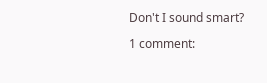Don't I sound smart?

1 comment: